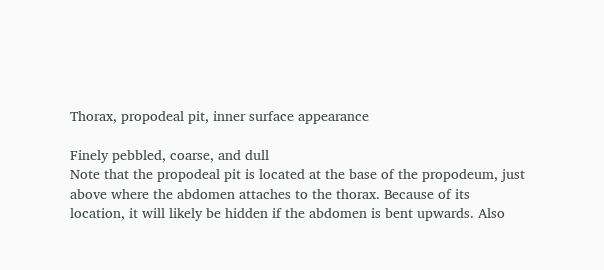Thorax, propodeal pit, inner surface appearance

Finely pebbled, coarse, and dull
Note that the propodeal pit is located at the base of the propodeum, just above where the abdomen attaches to the thorax. Because of its location, it will likely be hidden if the abdomen is bent upwards. Also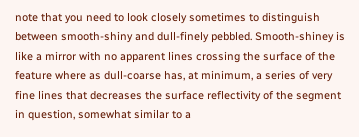note that you need to look closely sometimes to distinguish between smooth-shiny and dull-finely pebbled. Smooth-shiney is like a mirror with no apparent lines crossing the surface of the feature where as dull-coarse has, at minimum, a series of very fine lines that decreases the surface reflectivity of the segment in question, somewhat similar to a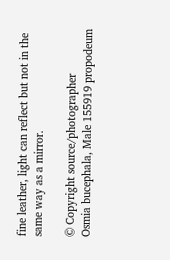fine leather, light can reflect but not in the same way as a mirror.

© Copyright source/photographer
Osmia bucephala, Male 155919 propodeum